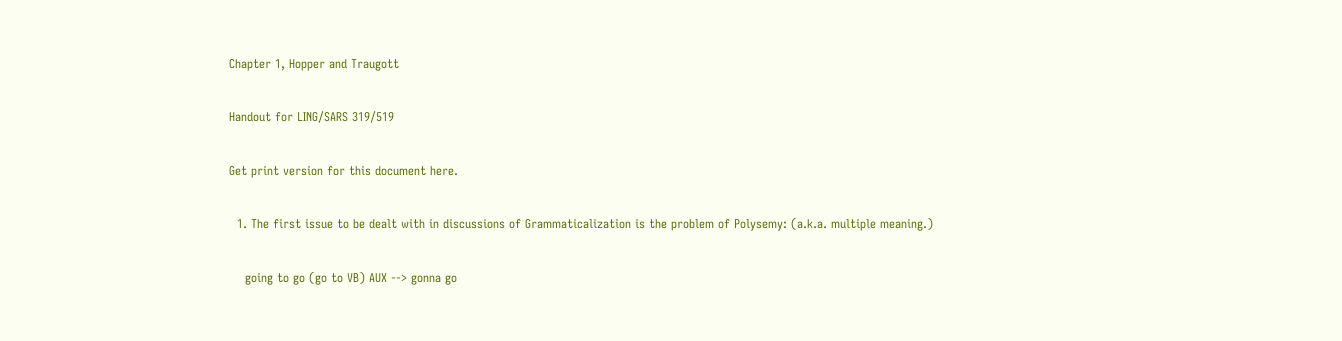Chapter 1, Hopper and Traugott

Handout for LING/SARS 319/519

Get print version for this document here.

  1. The first issue to be dealt with in discussions of Grammaticalization is the problem of Polysemy: (a.k.a. multiple meaning.)

    going to go (go to VB) AUX --> gonna go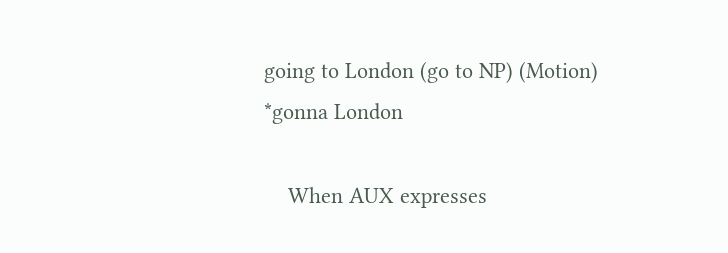going to London (go to NP) (Motion) *gonna London

    When AUX expresses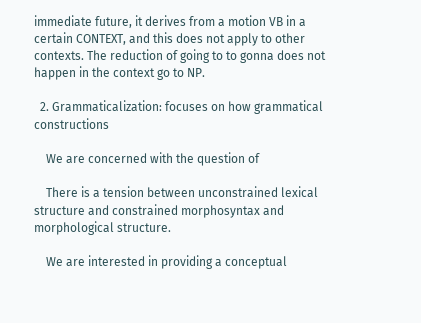immediate future, it derives from a motion VB in a certain CONTEXT, and this does not apply to other contexts. The reduction of going to to gonna does not happen in the context go to NP.

  2. Grammaticalization: focuses on how grammatical constructions

    We are concerned with the question of

    There is a tension between unconstrained lexical structure and constrained morphosyntax and morphological structure.

    We are interested in providing a conceptual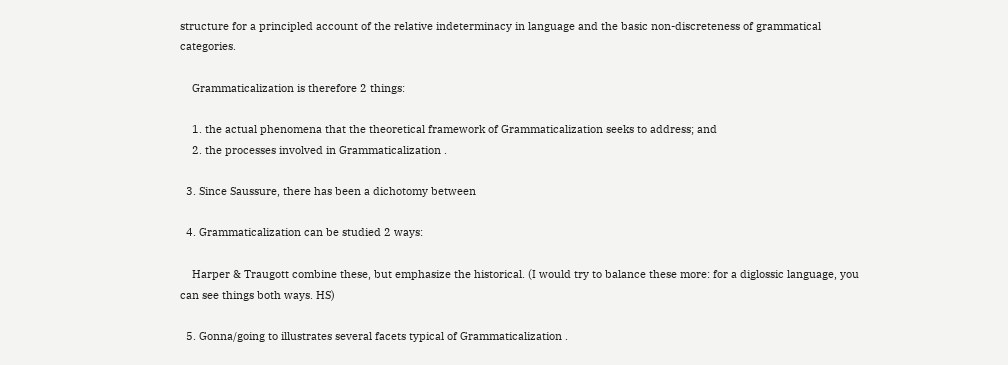structure for a principled account of the relative indeterminacy in language and the basic non-discreteness of grammatical categories.

    Grammaticalization is therefore 2 things:

    1. the actual phenomena that the theoretical framework of Grammaticalization seeks to address; and
    2. the processes involved in Grammaticalization .

  3. Since Saussure, there has been a dichotomy between

  4. Grammaticalization can be studied 2 ways:

    Harper & Traugott combine these, but emphasize the historical. (I would try to balance these more: for a diglossic language, you can see things both ways. HS)

  5. Gonna/going to illustrates several facets typical of Grammaticalization .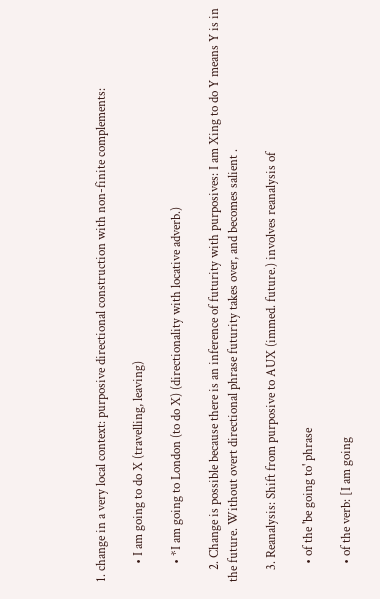1. change in a very local context: purposive directional construction with non-finite complements:

      • I am going to do X (travelling, leaving)

      • *I am going to London (to do X) (directionality with locative adverb.)

    2. Change is possible because there is an inference of futurity with purposives: I am Xing to do Y means Y is in the future. Without overt directional phrase futurity takes over, and becomes salient .

    3. Reanalysis: Shift from purposive to AUX (immed. future.) involves reanalysis of

      • of the 'be going to' phrase

      • of the verb: [I am going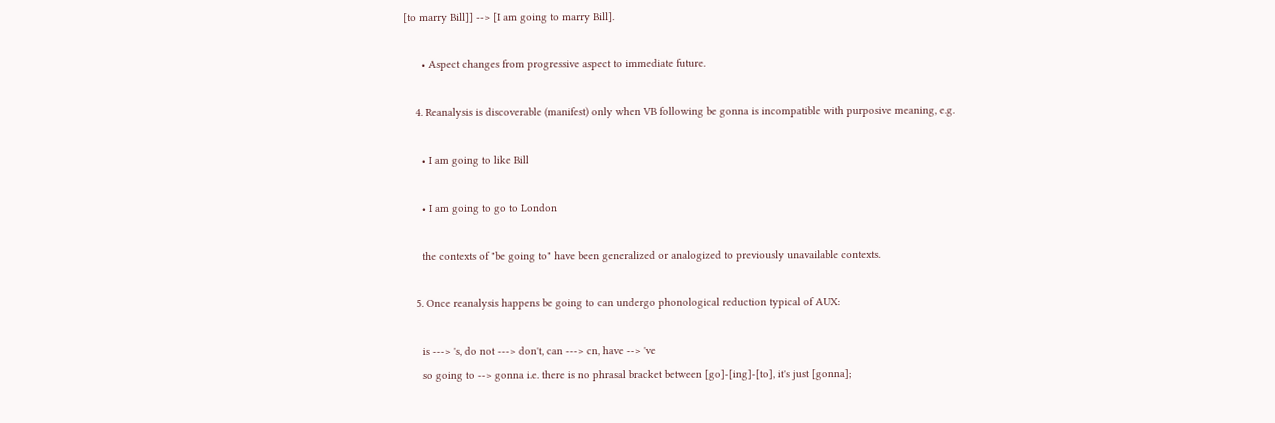[to marry Bill]] --> [I am going to marry Bill].

      • Aspect changes from progressive aspect to immediate future.

    4. Reanalysis is discoverable (manifest) only when VB following be gonna is incompatible with purposive meaning, e.g.

      • I am going to like Bill

      • I am going to go to London

      the contexts of "be going to" have been generalized or analogized to previously unavailable contexts.

    5. Once reanalysis happens be going to can undergo phonological reduction typical of AUX:

      is ---> 's, do not ---> don't, can ---> cn, have --> 've
      so going to --> gonna i.e. there is no phrasal bracket between [go]-[ing]-[to], it's just [gonna];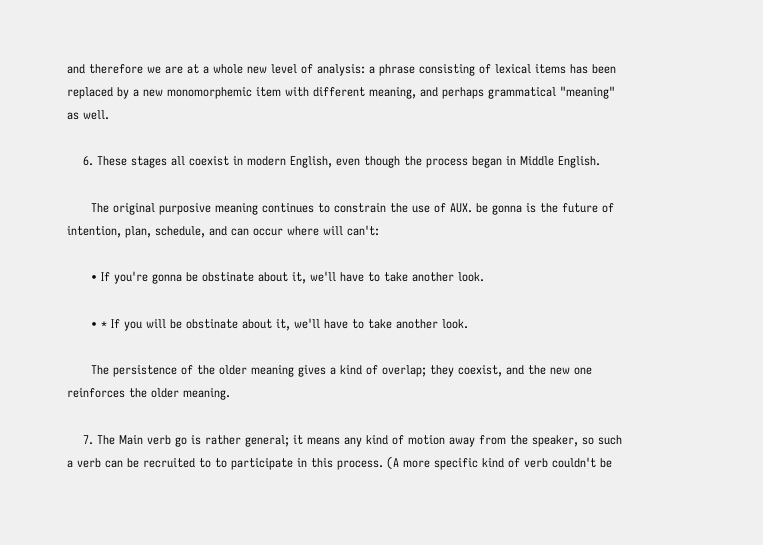and therefore we are at a whole new level of analysis: a phrase consisting of lexical items has been replaced by a new monomorphemic item with different meaning, and perhaps grammatical "meaning" as well.

    6. These stages all coexist in modern English, even though the process began in Middle English.

      The original purposive meaning continues to constrain the use of AUX. be gonna is the future of intention, plan, schedule, and can occur where will can't:

      • If you're gonna be obstinate about it, we'll have to take another look.

      • * If you will be obstinate about it, we'll have to take another look.

      The persistence of the older meaning gives a kind of overlap; they coexist, and the new one reinforces the older meaning.

    7. The Main verb go is rather general; it means any kind of motion away from the speaker, so such a verb can be recruited to to participate in this process. (A more specific kind of verb couldn't be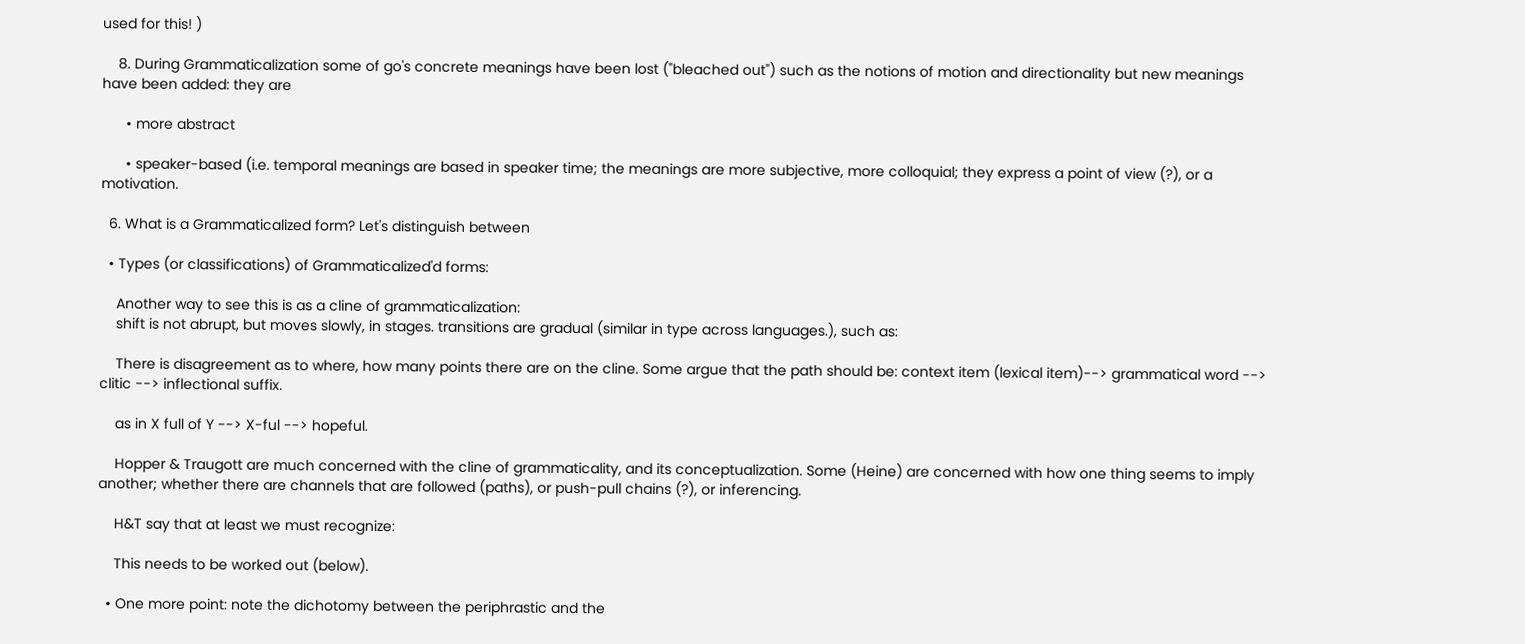used for this! )

    8. During Grammaticalization some of go's concrete meanings have been lost ("bleached out") such as the notions of motion and directionality but new meanings have been added: they are

      • more abstract

      • speaker-based (i.e. temporal meanings are based in speaker time; the meanings are more subjective, more colloquial; they express a point of view (?), or a motivation.

  6. What is a Grammaticalized form? Let's distinguish between

  • Types (or classifications) of Grammaticalized'd forms:

    Another way to see this is as a cline of grammaticalization:
    shift is not abrupt, but moves slowly, in stages. transitions are gradual (similar in type across languages.), such as:

    There is disagreement as to where, how many points there are on the cline. Some argue that the path should be: context item (lexical item)--> grammatical word --> clitic --> inflectional suffix.

    as in X full of Y --> X-ful --> hopeful.

    Hopper & Traugott are much concerned with the cline of grammaticality, and its conceptualization. Some (Heine) are concerned with how one thing seems to imply another; whether there are channels that are followed (paths), or push-pull chains (?), or inferencing.

    H&T say that at least we must recognize:

    This needs to be worked out (below).

  • One more point: note the dichotomy between the periphrastic and the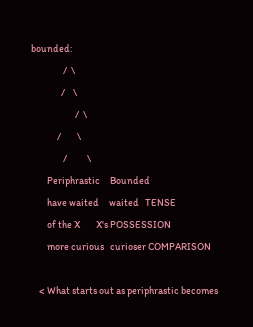bounded:
                /  \
               /    \
                      /  \
             /        \
                /          \
        Periphrastic     Bounded
        have waited     waited   TENSE
        of the X        X's POSSESSION
        more curious   curioser COMPARISON

    < What starts out as periphrastic becomes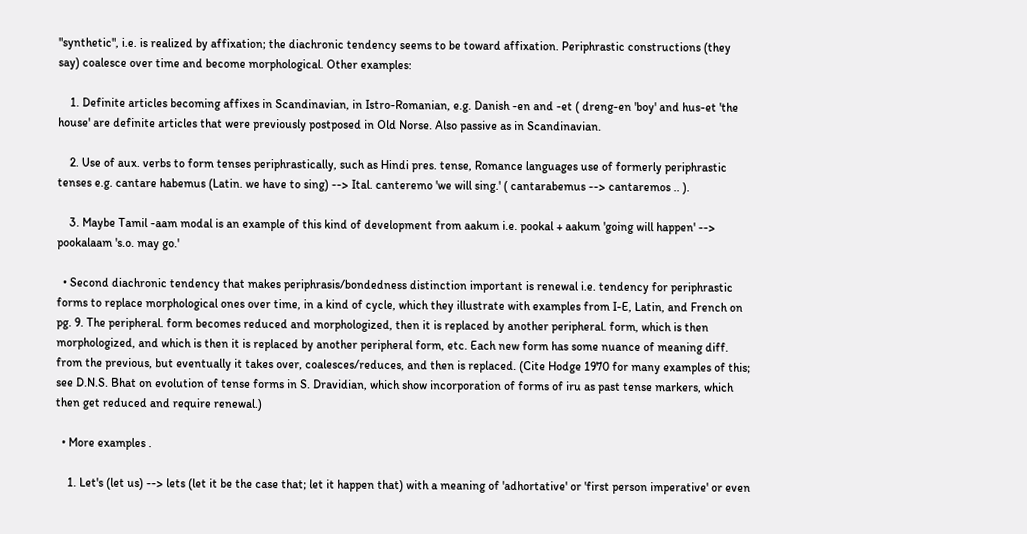"synthetic", i.e. is realized by affixation; the diachronic tendency seems to be toward affixation. Periphrastic constructions (they say) coalesce over time and become morphological. Other examples:

    1. Definite articles becoming affixes in Scandinavian, in Istro-Romanian, e.g. Danish -en and -et ( dreng-en 'boy' and hus-et 'the house' are definite articles that were previously postposed in Old Norse. Also passive as in Scandinavian.

    2. Use of aux. verbs to form tenses periphrastically, such as Hindi pres. tense, Romance languages use of formerly periphrastic tenses e.g. cantare habemus (Latin. we have to sing) --> Ital. canteremo 'we will sing.' ( cantarabemus --> cantaremos .. ).

    3. Maybe Tamil -aam modal is an example of this kind of development from aakum i.e. pookal + aakum 'going will happen' --> pookalaam 's.o. may go.'

  • Second diachronic tendency that makes periphrasis/bondedness distinction important is renewal i.e. tendency for periphrastic forms to replace morphological ones over time, in a kind of cycle, which they illustrate with examples from I-E, Latin, and French on pg. 9. The peripheral. form becomes reduced and morphologized, then it is replaced by another peripheral. form, which is then morphologized, and which is then it is replaced by another peripheral form, etc. Each new form has some nuance of meaning diff. from the previous, but eventually it takes over, coalesces/reduces, and then is replaced. (Cite Hodge 1970 for many examples of this; see D.N.S. Bhat on evolution of tense forms in S. Dravidian, which show incorporation of forms of iru as past tense markers, which then get reduced and require renewal.)

  • More examples .

    1. Let's (let us) --> lets (let it be the case that; let it happen that) with a meaning of 'adhortative' or 'first person imperative' or even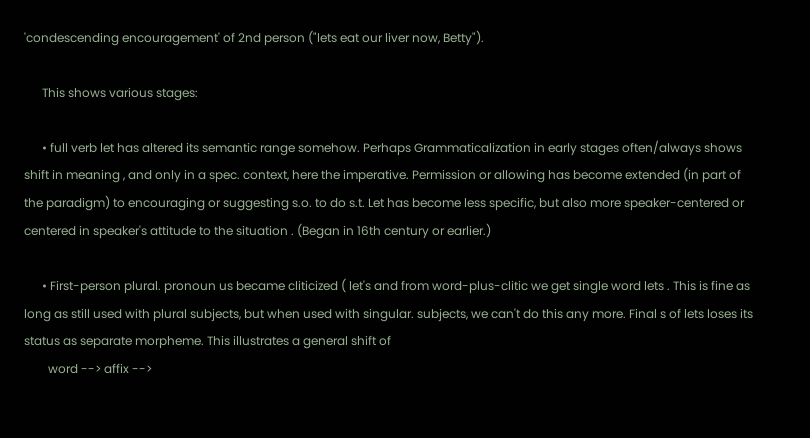'condescending encouragement' of 2nd person ("lets eat our liver now, Betty").

      This shows various stages:

      • full verb let has altered its semantic range somehow. Perhaps Grammaticalization in early stages often/always shows shift in meaning , and only in a spec. context, here the imperative. Permission or allowing has become extended (in part of the paradigm) to encouraging or suggesting s.o. to do s.t. Let has become less specific, but also more speaker-centered or centered in speaker's attitude to the situation . (Began in 16th century or earlier.)

      • First-person plural. pronoun us became cliticized ( let's and from word-plus-clitic we get single word lets . This is fine as long as still used with plural subjects, but when used with singular. subjects, we can't do this any more. Final s of lets loses its status as separate morpheme. This illustrates a general shift of
        word --> affix -->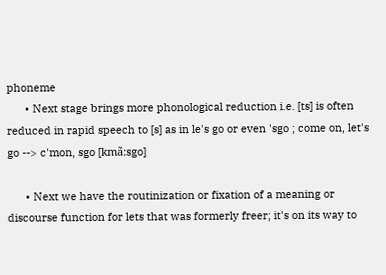phoneme
      • Next stage brings more phonological reduction i.e. [ts] is often reduced in rapid speech to [s] as in le's go or even 'sgo ; come on, let's go --> c'mon, sgo [kmã:sgo]

      • Next we have the routinization or fixation of a meaning or discourse function for lets that was formerly freer; it's on its way to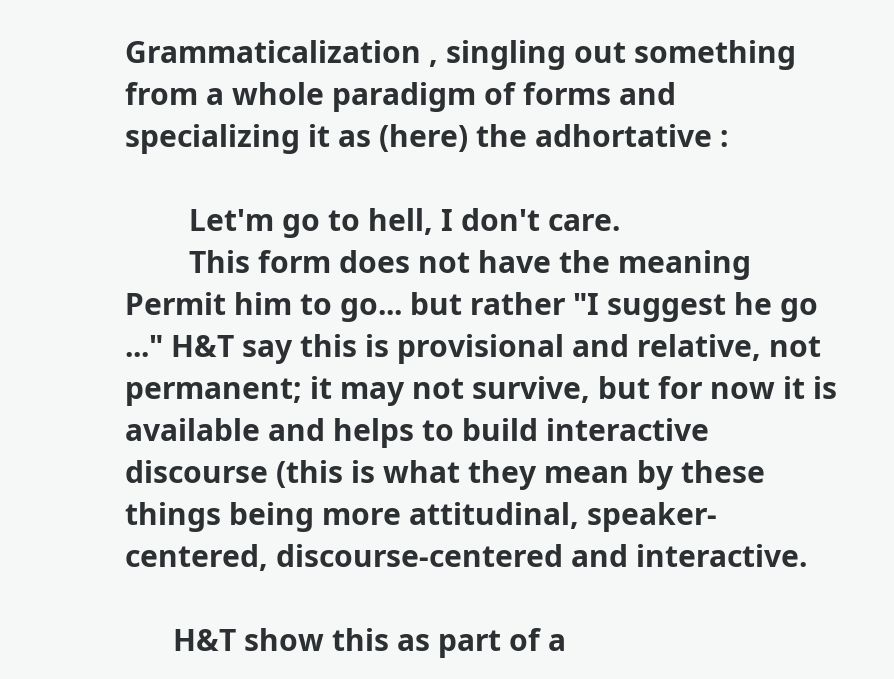Grammaticalization , singling out something from a whole paradigm of forms and specializing it as (here) the adhortative :

        Let'm go to hell, I don't care.
        This form does not have the meaning Permit him to go... but rather "I suggest he go ..." H&T say this is provisional and relative, not permanent; it may not survive, but for now it is available and helps to build interactive discourse (this is what they mean by these things being more attitudinal, speaker-centered, discourse-centered and interactive.

      H&T show this as part of a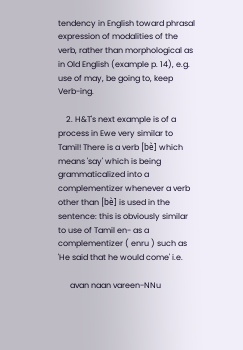tendency in English toward phrasal expression of modalities of the verb, rather than morphological as in Old English (example p. 14), e.g. use of may, be going to, keep Verb-ing.

    2. H&T's next example is of a process in Ewe very similar to Tamil! There is a verb [bè] which means 'say' which is being grammaticalized into a complementizer whenever a verb other than [bè] is used in the sentence: this is obviously similar to use of Tamil en- as a complementizer ( enru ) such as 'He said that he would come' i.e.

      avan naan vareen-NNu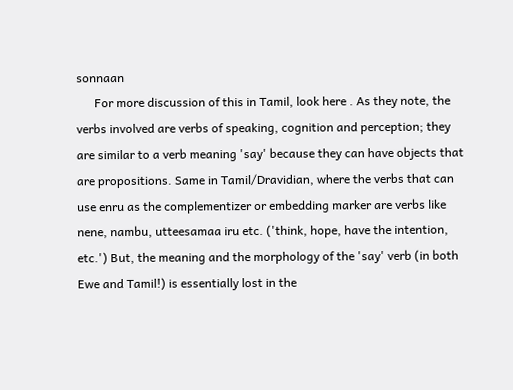sonnaan
      For more discussion of this in Tamil, look here . As they note, the verbs involved are verbs of speaking, cognition and perception; they are similar to a verb meaning 'say' because they can have objects that are propositions. Same in Tamil/Dravidian, where the verbs that can use enru as the complementizer or embedding marker are verbs like nene, nambu, utteesamaa iru etc. ('think, hope, have the intention, etc.') But, the meaning and the morphology of the 'say' verb (in both Ewe and Tamil!) is essentially lost in the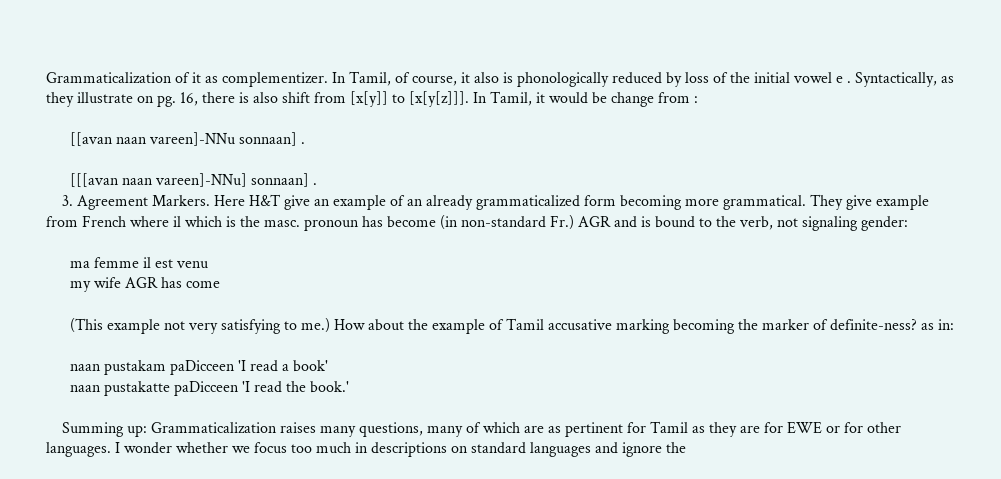Grammaticalization of it as complementizer. In Tamil, of course, it also is phonologically reduced by loss of the initial vowel e . Syntactically, as they illustrate on pg. 16, there is also shift from [x[y]] to [x[y[z]]]. In Tamil, it would be change from :

      [[avan naan vareen]-NNu sonnaan] .

      [[[avan naan vareen]-NNu] sonnaan] .
    3. Agreement Markers. Here H&T give an example of an already grammaticalized form becoming more grammatical. They give example from French where il which is the masc. pronoun has become (in non-standard Fr.) AGR and is bound to the verb, not signaling gender:

      ma femme il est venu
      my wife AGR has come

      (This example not very satisfying to me.) How about the example of Tamil accusative marking becoming the marker of definite-ness? as in:

      naan pustakam paDicceen 'I read a book'
      naan pustakatte paDicceen 'I read the book.'

    Summing up: Grammaticalization raises many questions, many of which are as pertinent for Tamil as they are for EWE or for other languages. I wonder whether we focus too much in descriptions on standard languages and ignore the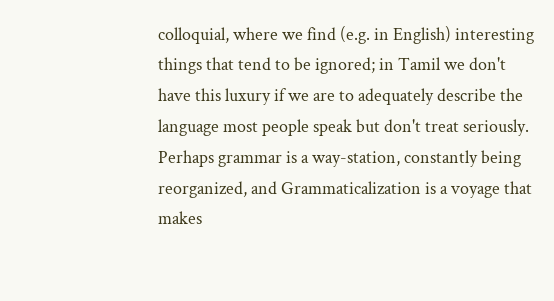colloquial, where we find (e.g. in English) interesting things that tend to be ignored; in Tamil we don't have this luxury if we are to adequately describe the language most people speak but don't treat seriously. Perhaps grammar is a way-station, constantly being reorganized, and Grammaticalization is a voyage that makes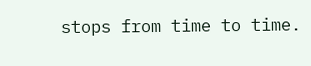stops from time to time.